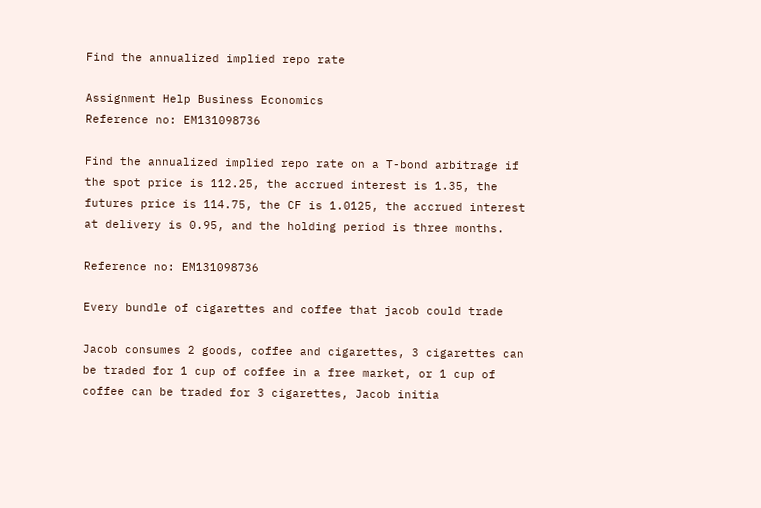Find the annualized implied repo rate

Assignment Help Business Economics
Reference no: EM131098736

Find the annualized implied repo rate on a T-bond arbitrage if the spot price is 112.25, the accrued interest is 1.35, the futures price is 114.75, the CF is 1.0125, the accrued interest at delivery is 0.95, and the holding period is three months.

Reference no: EM131098736

Every bundle of cigarettes and coffee that jacob could trade

Jacob consumes 2 goods, coffee and cigarettes, 3 cigarettes can be traded for 1 cup of coffee in a free market, or 1 cup of coffee can be traded for 3 cigarettes, Jacob initia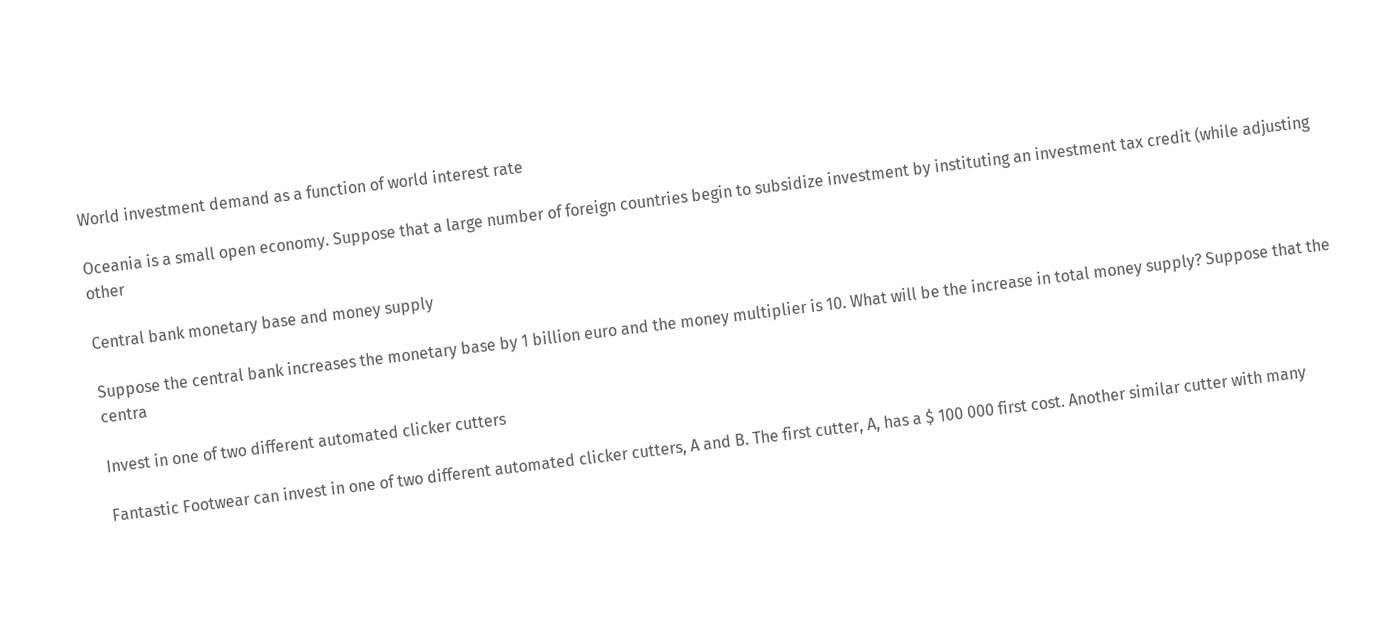World investment demand as a function of world interest rate

Oceania is a small open economy. Suppose that a large number of foreign countries begin to subsidize investment by instituting an investment tax credit (while adjusting other

Central bank monetary base and money supply

Suppose the central bank increases the monetary base by 1 billion euro and the money multiplier is 10. What will be the increase in total money supply? Suppose that the centra

Invest in one of two different automated clicker cutters

Fantastic Footwear can invest in one of two different automated clicker cutters, A and B. The first cutter, A, has a $ 100 000 first cost. Another similar cutter with many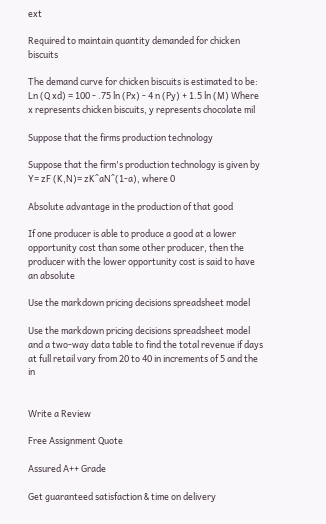ext

Required to maintain quantity demanded for chicken biscuits

The demand curve for chicken biscuits is estimated to be: Ln (Q xd) = 100 - .75 ln (Px) - 4 n (Py) + 1.5 ln (M) Where x represents chicken biscuits, y represents chocolate mil

Suppose that the firms production technology

Suppose that the firm's production technology is given by Y= zF (K,N)= zK^aN^(1-a), where 0

Absolute advantage in the production of that good

If one producer is able to produce a good at a lower opportunity cost than some other producer, then the producer with the lower opportunity cost is said to have an absolute

Use the markdown pricing decisions spreadsheet model

Use the markdown pricing decisions spreadsheet model and a two-way data table to find the total revenue if days at full retail vary from 20 to 40 in increments of 5 and the in


Write a Review

Free Assignment Quote

Assured A++ Grade

Get guaranteed satisfaction & time on delivery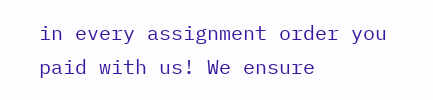in every assignment order you paid with us! We ensure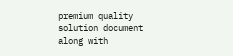premium quality solution document along with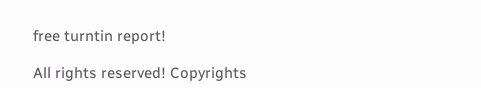free turntin report!

All rights reserved! Copyrights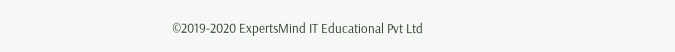©2019-2020 ExpertsMind IT Educational Pvt Ltd